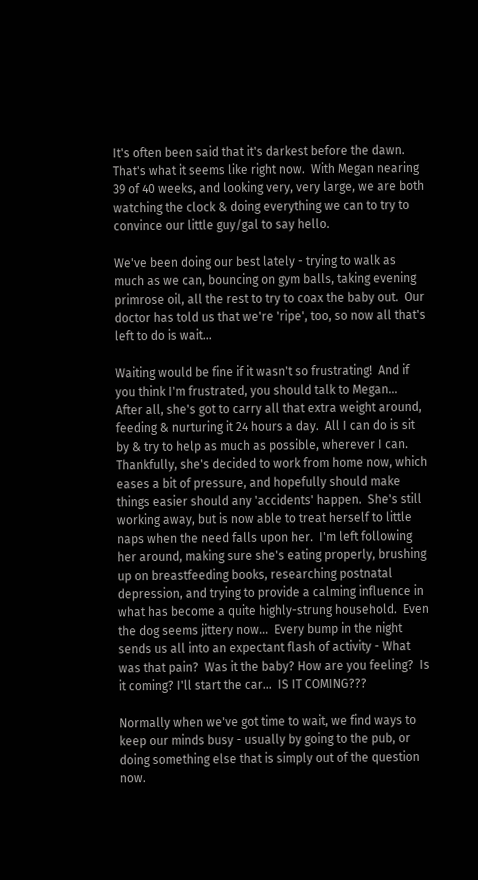It's often been said that it's darkest before the dawn.  That's what it seems like right now.  With Megan nearing 39 of 40 weeks, and looking very, very large, we are both watching the clock & doing everything we can to try to convince our little guy/gal to say hello.

We've been doing our best lately - trying to walk as much as we can, bouncing on gym balls, taking evening primrose oil, all the rest to try to coax the baby out.  Our doctor has told us that we're 'ripe', too, so now all that's left to do is wait...

Waiting would be fine if it wasn't so frustrating!  And if you think I'm frustrated, you should talk to Megan...  After all, she's got to carry all that extra weight around, feeding & nurturing it 24 hours a day.  All I can do is sit by & try to help as much as possible, wherever I can.  Thankfully, she's decided to work from home now, which eases a bit of pressure, and hopefully should make things easier should any 'accidents' happen.  She's still working away, but is now able to treat herself to little naps when the need falls upon her.  I'm left following her around, making sure she's eating properly, brushing up on breastfeeding books, researching postnatal depression, and trying to provide a calming influence in what has become a quite highly-strung household.  Even the dog seems jittery now...  Every bump in the night sends us all into an expectant flash of activity - What was that pain?  Was it the baby? How are you feeling?  Is it coming? I'll start the car...  IS IT COMING???

Normally when we've got time to wait, we find ways to keep our minds busy - usually by going to the pub, or doing something else that is simply out of the question now.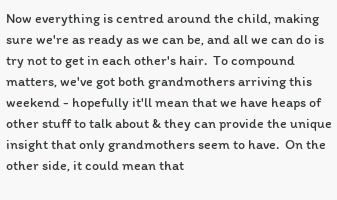Now everything is centred around the child, making sure we're as ready as we can be, and all we can do is try not to get in each other's hair.  To compound matters, we've got both grandmothers arriving this weekend - hopefully it'll mean that we have heaps of other stuff to talk about & they can provide the unique insight that only grandmothers seem to have.  On the other side, it could mean that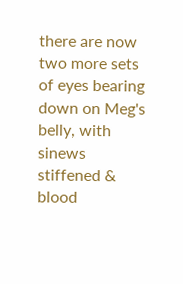there are now two more sets of eyes bearing down on Meg's belly, with sinews stiffened & blood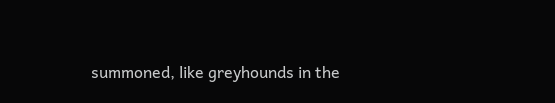summoned, like greyhounds in the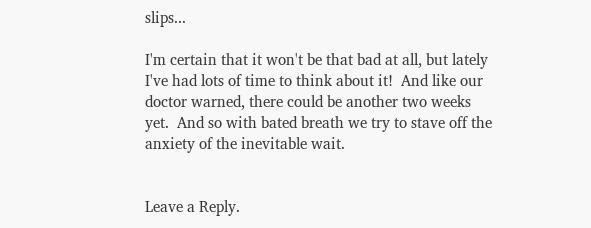slips...

I'm certain that it won't be that bad at all, but lately I've had lots of time to think about it!  And like our doctor warned, there could be another two weeks yet.  And so with bated breath we try to stave off the anxiety of the inevitable wait.


Leave a Reply.